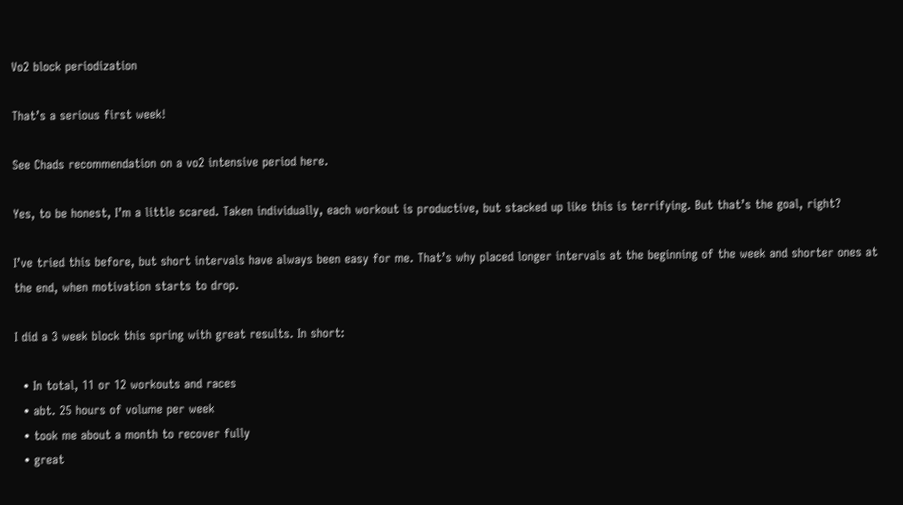Vo2 block periodization

That’s a serious first week!

See Chads recommendation on a vo2 intensive period here.

Yes, to be honest, I’m a little scared. Taken individually, each workout is productive, but stacked up like this is terrifying. But that’s the goal, right?

I’ve tried this before, but short intervals have always been easy for me. That’s why placed longer intervals at the beginning of the week and shorter ones at the end, when motivation starts to drop.

I did a 3 week block this spring with great results. In short:

  • In total, 11 or 12 workouts and races
  • abt. 25 hours of volume per week
  • took me about a month to recover fully
  • great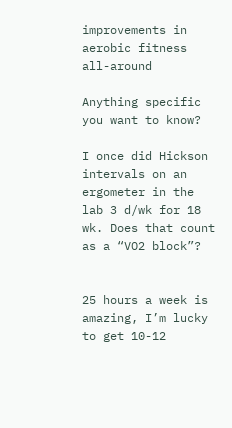improvements in aerobic fitness all-around

Anything specific you want to know?

I once did Hickson intervals on an ergometer in the lab 3 d/wk for 18 wk. Does that count as a “VO2 block”?


25 hours a week is amazing, I’m lucky to get 10-12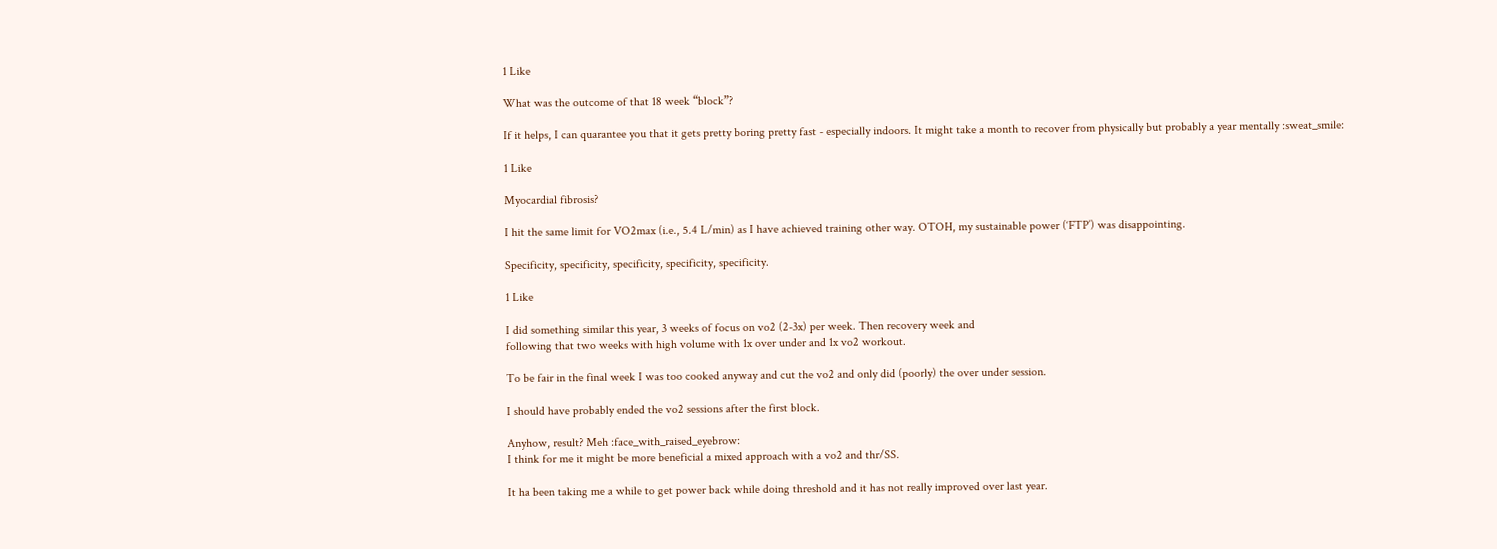1 Like

What was the outcome of that 18 week “block”?

If it helps, I can quarantee you that it gets pretty boring pretty fast - especially indoors. It might take a month to recover from physically but probably a year mentally :sweat_smile:

1 Like

Myocardial fibrosis?

I hit the same limit for VO2max (i.e., 5.4 L/min) as I have achieved training other way. OTOH, my sustainable power (‘FTP’) was disappointing.

Specificity, specificity, specificity, specificity, specificity.

1 Like

I did something similar this year, 3 weeks of focus on vo2 (2-3x) per week. Then recovery week and
following that two weeks with high volume with 1x over under and 1x vo2 workout.

To be fair in the final week I was too cooked anyway and cut the vo2 and only did (poorly) the over under session.

I should have probably ended the vo2 sessions after the first block.

Anyhow, result? Meh :face_with_raised_eyebrow:
I think for me it might be more beneficial a mixed approach with a vo2 and thr/SS.

It ha been taking me a while to get power back while doing threshold and it has not really improved over last year.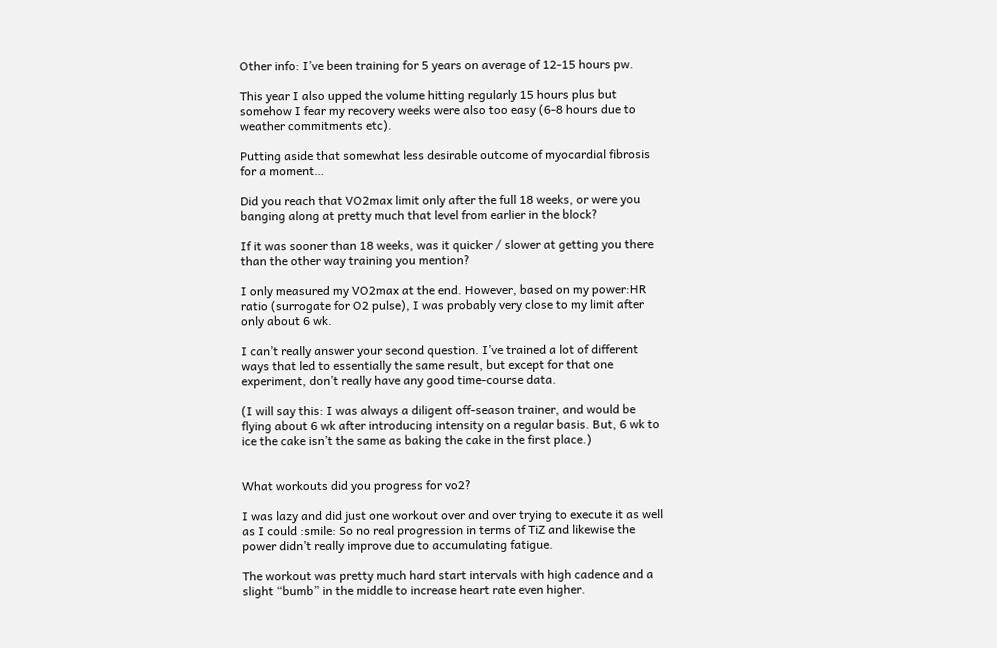Other info: I’ve been training for 5 years on average of 12-15 hours pw.

This year I also upped the volume hitting regularly 15 hours plus but somehow I fear my recovery weeks were also too easy (6-8 hours due to weather commitments etc).

Putting aside that somewhat less desirable outcome of myocardial fibrosis for a moment…

Did you reach that VO2max limit only after the full 18 weeks, or were you banging along at pretty much that level from earlier in the block?

If it was sooner than 18 weeks, was it quicker / slower at getting you there than the other way training you mention?

I only measured my VO2max at the end. However, based on my power:HR ratio (surrogate for O2 pulse), I was probably very close to my limit after only about 6 wk.

I can’t really answer your second question. I’ve trained a lot of different ways that led to essentially the same result, but except for that one experiment, don’t really have any good time-course data.

(I will say this: I was always a diligent off-season trainer, and would be flying about 6 wk after introducing intensity on a regular basis. But, 6 wk to ice the cake isn’t the same as baking the cake in the first place.)


What workouts did you progress for vo2?

I was lazy and did just one workout over and over trying to execute it as well as I could :smile: So no real progression in terms of TiZ and likewise the power didn’t really improve due to accumulating fatigue.

The workout was pretty much hard start intervals with high cadence and a slight “bumb” in the middle to increase heart rate even higher.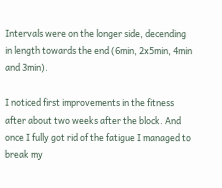Intervals were on the longer side, decending in length towards the end (6min, 2x5min, 4min and 3min).

I noticed first improvements in the fitness after about two weeks after the block. And once I fully got rid of the fatigue I managed to break my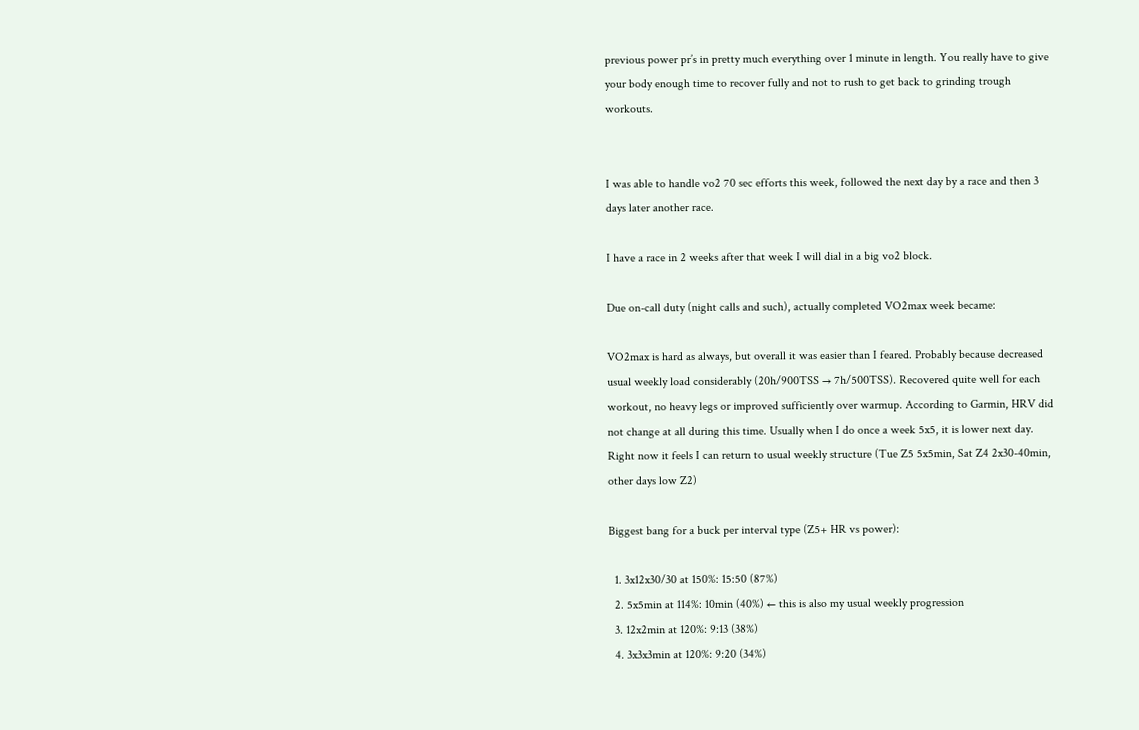previous power pr’s in pretty much everything over 1 minute in length. You really have to give your body enough time to recover fully and not to rush to get back to grinding trough workouts.


I was able to handle vo2 70 sec efforts this week, followed the next day by a race and then 3 days later another race.

I have a race in 2 weeks after that week I will dial in a big vo2 block.

Due on-call duty (night calls and such), actually completed VO2max week became:

VO2max is hard as always, but overall it was easier than I feared. Probably because decreased usual weekly load considerably (20h/900TSS → 7h/500TSS). Recovered quite well for each workout, no heavy legs or improved sufficiently over warmup. According to Garmin, HRV did not change at all during this time. Usually when I do once a week 5x5, it is lower next day. Right now it feels I can return to usual weekly structure (Tue Z5 5x5min, Sat Z4 2x30-40min, other days low Z2)

Biggest bang for a buck per interval type (Z5+ HR vs power):

  1. 3x12x30/30 at 150%: 15:50 (87%)
  2. 5x5min at 114%: 10min (40%) ← this is also my usual weekly progression
  3. 12x2min at 120%: 9:13 (38%)
  4. 3x3x3min at 120%: 9:20 (34%)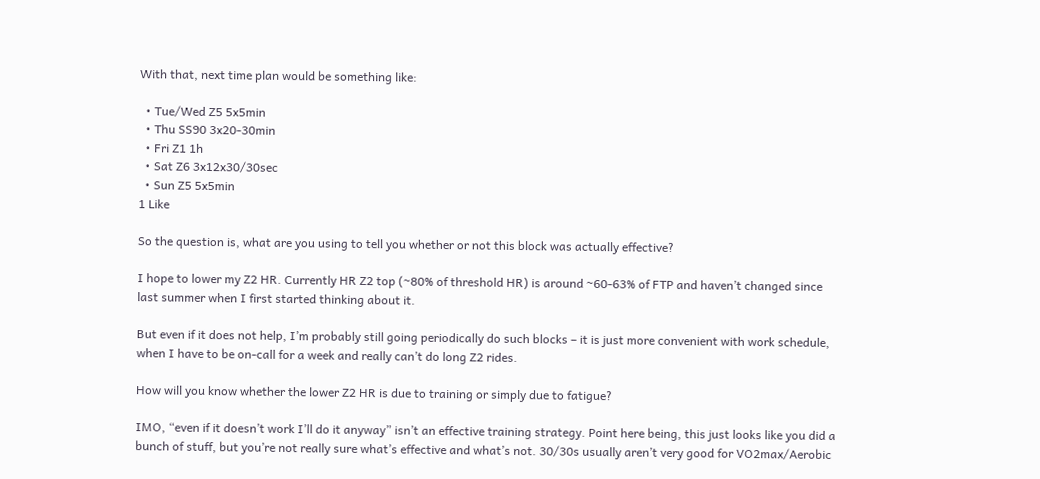With that, next time plan would be something like:

  • Tue/Wed Z5 5x5min
  • Thu SS90 3x20-30min
  • Fri Z1 1h
  • Sat Z6 3x12x30/30sec
  • Sun Z5 5x5min
1 Like

So the question is, what are you using to tell you whether or not this block was actually effective?

I hope to lower my Z2 HR. Currently HR Z2 top (~80% of threshold HR) is around ~60-63% of FTP and haven’t changed since last summer when I first started thinking about it.

But even if it does not help, I’m probably still going periodically do such blocks – it is just more convenient with work schedule, when I have to be on-call for a week and really can’t do long Z2 rides.

How will you know whether the lower Z2 HR is due to training or simply due to fatigue?

IMO, “even if it doesn’t work I’ll do it anyway” isn’t an effective training strategy. Point here being, this just looks like you did a bunch of stuff, but you’re not really sure what’s effective and what’s not. 30/30s usually aren’t very good for VO2max/Aerobic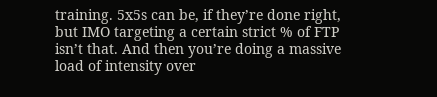training. 5x5s can be, if they’re done right, but IMO targeting a certain strict % of FTP isn’t that. And then you’re doing a massive load of intensity over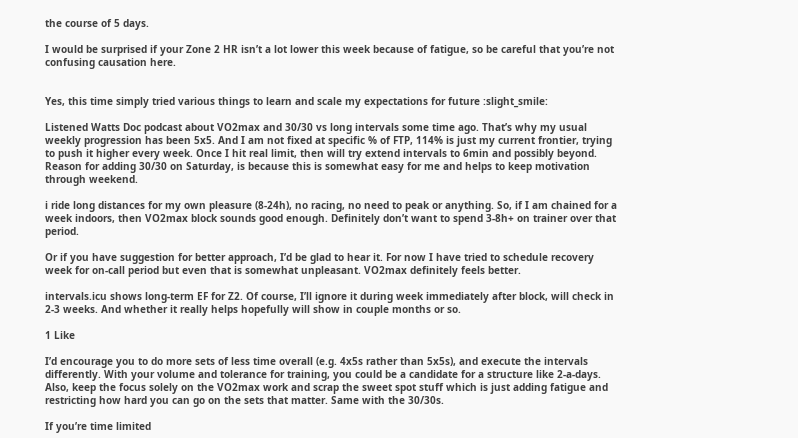the course of 5 days.

I would be surprised if your Zone 2 HR isn’t a lot lower this week because of fatigue, so be careful that you’re not confusing causation here.


Yes, this time simply tried various things to learn and scale my expectations for future :slight_smile:

Listened Watts Doc podcast about VO2max and 30/30 vs long intervals some time ago. That’s why my usual weekly progression has been 5x5. And I am not fixed at specific % of FTP, 114% is just my current frontier, trying to push it higher every week. Once I hit real limit, then will try extend intervals to 6min and possibly beyond. Reason for adding 30/30 on Saturday, is because this is somewhat easy for me and helps to keep motivation through weekend.

i ride long distances for my own pleasure (8-24h), no racing, no need to peak or anything. So, if I am chained for a week indoors, then VO2max block sounds good enough. Definitely don’t want to spend 3-8h+ on trainer over that period.

Or if you have suggestion for better approach, I’d be glad to hear it. For now I have tried to schedule recovery week for on-call period but even that is somewhat unpleasant. VO2max definitely feels better.

intervals.icu shows long-term EF for Z2. Of course, I’ll ignore it during week immediately after block, will check in 2-3 weeks. And whether it really helps hopefully will show in couple months or so.

1 Like

I’d encourage you to do more sets of less time overall (e.g. 4x5s rather than 5x5s), and execute the intervals differently. With your volume and tolerance for training, you could be a candidate for a structure like 2-a-days. Also, keep the focus solely on the VO2max work and scrap the sweet spot stuff which is just adding fatigue and restricting how hard you can go on the sets that matter. Same with the 30/30s.

If you’re time limited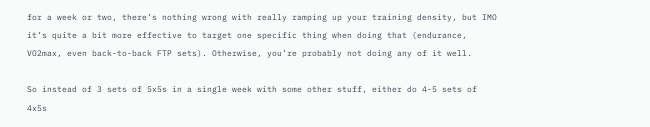for a week or two, there’s nothing wrong with really ramping up your training density, but IMO it’s quite a bit more effective to target one specific thing when doing that (endurance, VO2max, even back-to-back FTP sets). Otherwise, you’re probably not doing any of it well.

So instead of 3 sets of 5x5s in a single week with some other stuff, either do 4-5 sets of 4x5s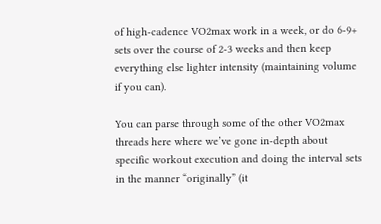of high-cadence VO2max work in a week, or do 6-9+ sets over the course of 2-3 weeks and then keep everything else lighter intensity (maintaining volume if you can).

You can parse through some of the other VO2max threads here where we’ve gone in-depth about specific workout execution and doing the interval sets in the manner “originally” (it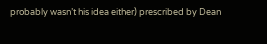probably wasn’t his idea either) prescribed by Dean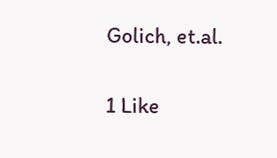Golich, et.al.

1 Like